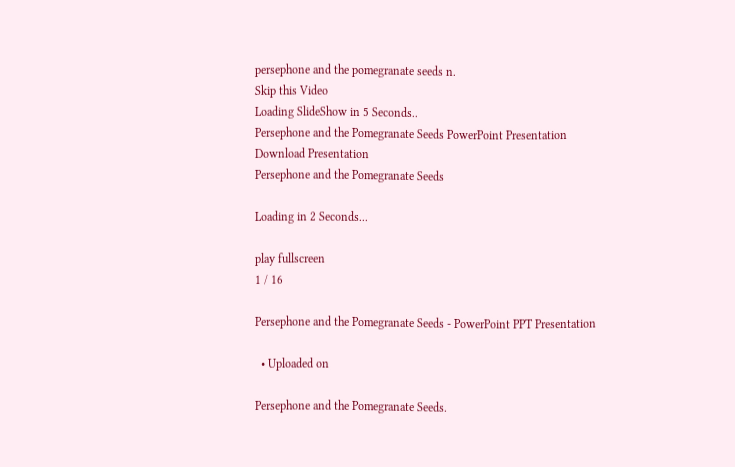persephone and the pomegranate seeds n.
Skip this Video
Loading SlideShow in 5 Seconds..
Persephone and the Pomegranate Seeds PowerPoint Presentation
Download Presentation
Persephone and the Pomegranate Seeds

Loading in 2 Seconds...

play fullscreen
1 / 16

Persephone and the Pomegranate Seeds - PowerPoint PPT Presentation

  • Uploaded on

Persephone and the Pomegranate Seeds.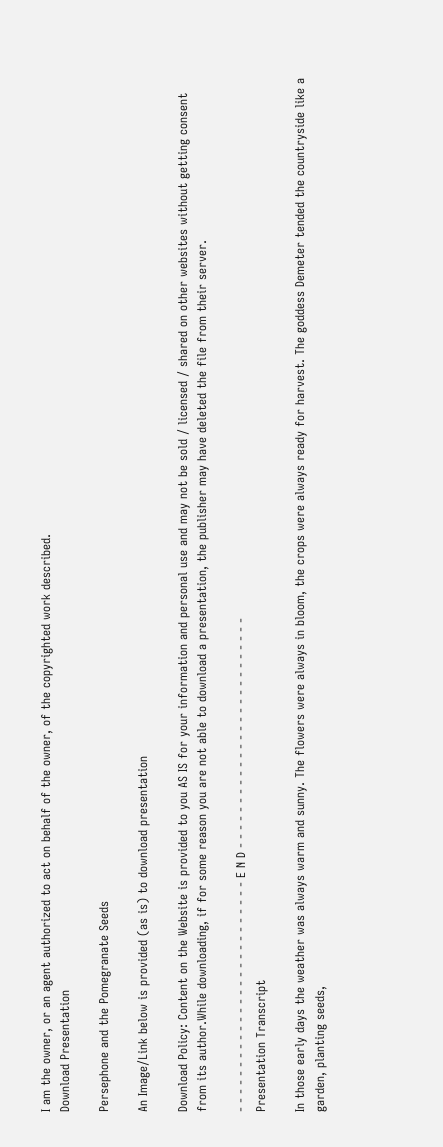I am the owner, or an agent authorized to act on behalf of the owner, of the copyrighted work described.
Download Presentation

Persephone and the Pomegranate Seeds

An Image/Link below is provided (as is) to download presentation

Download Policy: Content on the Website is provided to you AS IS for your information and personal use and may not be sold / licensed / shared on other websites without getting consent from its author.While downloading, if for some reason you are not able to download a presentation, the publisher may have deleted the file from their server.

- - - - - - - - - - - - - - - - - - - - - - - - - - E N D - - - - - - - - - - - - - - - - - - - - - - - - - -
Presentation Transcript

In those early days the weather was always warm and sunny. The flowers were always in bloom, the crops were always ready for harvest. The goddess Demeter tended the countryside like a garden, planting seeds,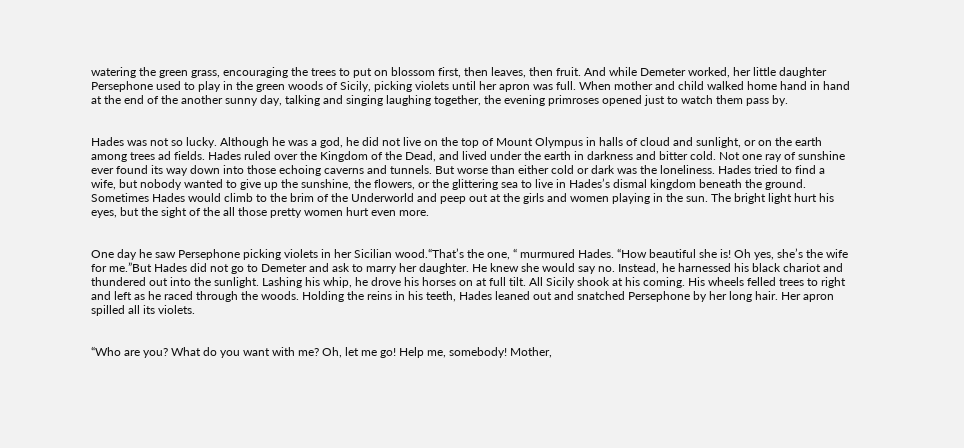watering the green grass, encouraging the trees to put on blossom first, then leaves, then fruit. And while Demeter worked, her little daughter Persephone used to play in the green woods of Sicily, picking violets until her apron was full. When mother and child walked home hand in hand at the end of the another sunny day, talking and singing laughing together, the evening primroses opened just to watch them pass by.


Hades was not so lucky. Although he was a god, he did not live on the top of Mount Olympus in halls of cloud and sunlight, or on the earth among trees ad fields. Hades ruled over the Kingdom of the Dead, and lived under the earth in darkness and bitter cold. Not one ray of sunshine ever found its way down into those echoing caverns and tunnels. But worse than either cold or dark was the loneliness. Hades tried to find a wife, but nobody wanted to give up the sunshine, the flowers, or the glittering sea to live in Hades’s dismal kingdom beneath the ground. Sometimes Hades would climb to the brim of the Underworld and peep out at the girls and women playing in the sun. The bright light hurt his eyes, but the sight of the all those pretty women hurt even more.


One day he saw Persephone picking violets in her Sicilian wood.“That’s the one, “ murmured Hades. “How beautiful she is! Oh yes, she’s the wife for me.”But Hades did not go to Demeter and ask to marry her daughter. He knew she would say no. Instead, he harnessed his black chariot and thundered out into the sunlight. Lashing his whip, he drove his horses on at full tilt. All Sicily shook at his coming. His wheels felled trees to right and left as he raced through the woods. Holding the reins in his teeth, Hades leaned out and snatched Persephone by her long hair. Her apron spilled all its violets.


“Who are you? What do you want with me? Oh, let me go! Help me, somebody! Mother,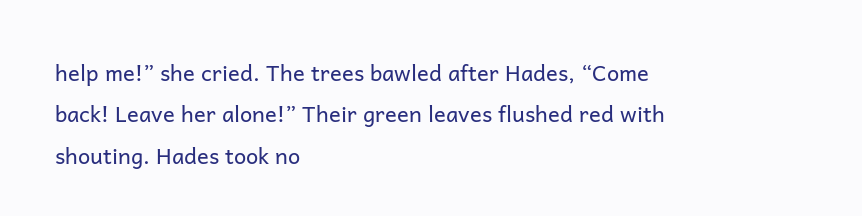help me!” she cried. The trees bawled after Hades, “Come back! Leave her alone!” Their green leaves flushed red with shouting. Hades took no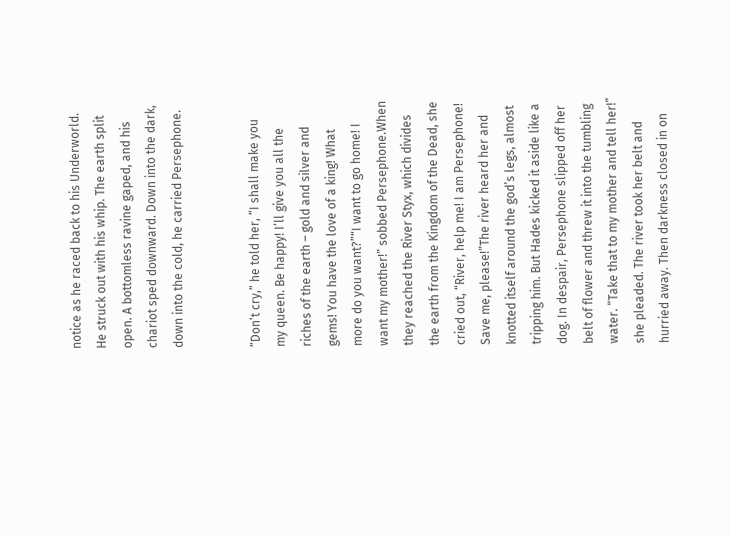notice as he raced back to his Underworld. He struck out with his whip. The earth split open. A bottomless ravine gaped, and his chariot sped downward. Down into the dark, down into the cold, he carried Persephone.


“Don’t cry,” he told her, “I shall make you my queen. Be happy! I’ll give you all the riches of the earth – gold and silver and gems! You have the love of a king! What more do you want?”“I want to go home! I want my mother!” sobbed Persephone.When they reached the River Styx, which divides the earth from the Kingdom of the Dead, she cried out, “River, help me! I am Persephone! Save me, please!”The river heard her and knotted itself around the god’s legs, almost tripping him. But Hades kicked it aside like a dog. In despair, Persephone slipped off her belt of flower and threw it into the tumbling water. “Take that to my mother and tell her!” she pleaded. The river took her belt and hurried away. Then darkness closed in on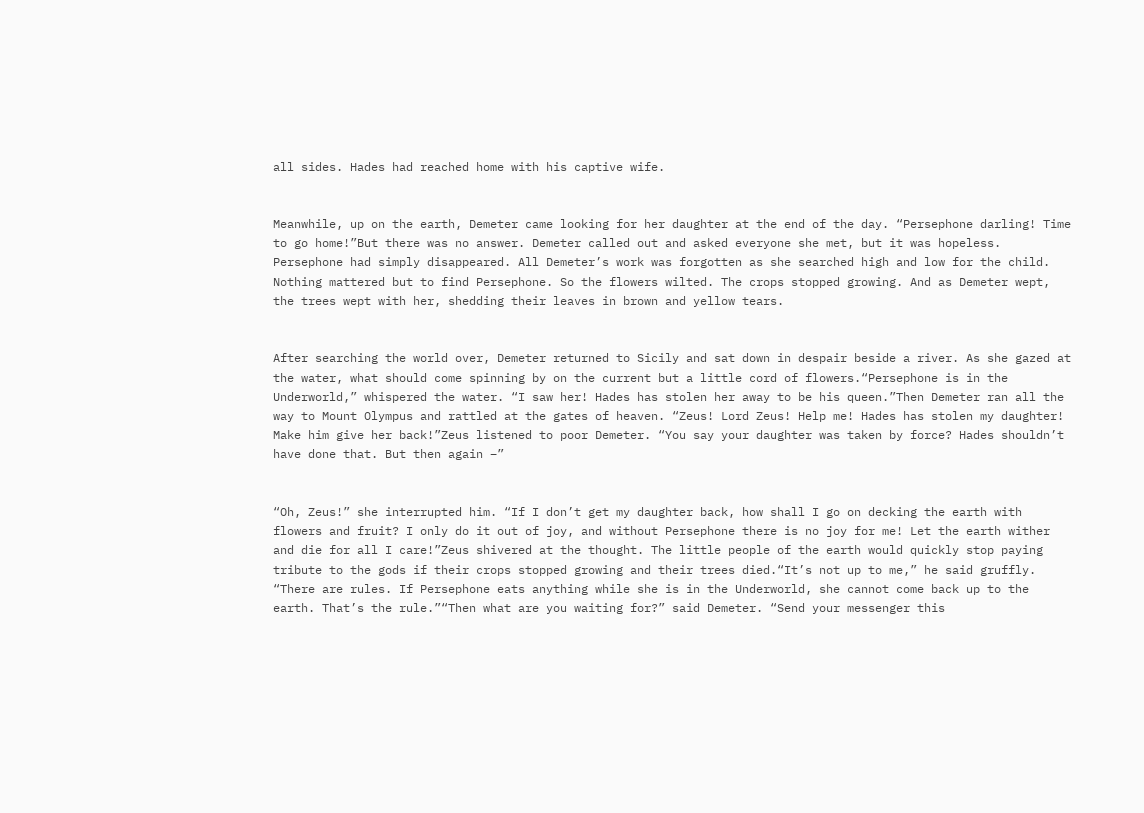all sides. Hades had reached home with his captive wife.


Meanwhile, up on the earth, Demeter came looking for her daughter at the end of the day. “Persephone darling! Time to go home!”But there was no answer. Demeter called out and asked everyone she met, but it was hopeless. Persephone had simply disappeared. All Demeter’s work was forgotten as she searched high and low for the child. Nothing mattered but to find Persephone. So the flowers wilted. The crops stopped growing. And as Demeter wept, the trees wept with her, shedding their leaves in brown and yellow tears.


After searching the world over, Demeter returned to Sicily and sat down in despair beside a river. As she gazed at the water, what should come spinning by on the current but a little cord of flowers.“Persephone is in the Underworld,” whispered the water. “I saw her! Hades has stolen her away to be his queen.”Then Demeter ran all the way to Mount Olympus and rattled at the gates of heaven. “Zeus! Lord Zeus! Help me! Hades has stolen my daughter! Make him give her back!”Zeus listened to poor Demeter. “You say your daughter was taken by force? Hades shouldn’t have done that. But then again –”


“Oh, Zeus!” she interrupted him. “If I don’t get my daughter back, how shall I go on decking the earth with flowers and fruit? I only do it out of joy, and without Persephone there is no joy for me! Let the earth wither and die for all I care!”Zeus shivered at the thought. The little people of the earth would quickly stop paying tribute to the gods if their crops stopped growing and their trees died.“It’s not up to me,” he said gruffly. “There are rules. If Persephone eats anything while she is in the Underworld, she cannot come back up to the earth. That’s the rule.”“Then what are you waiting for?” said Demeter. “Send your messenger this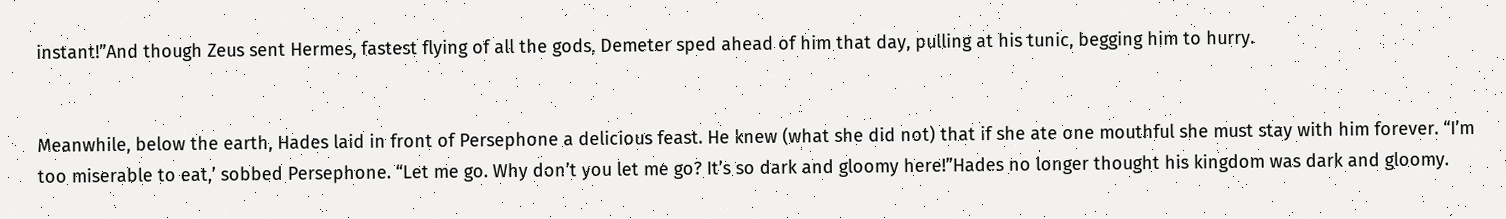instant!”And though Zeus sent Hermes, fastest flying of all the gods, Demeter sped ahead of him that day, pulling at his tunic, begging him to hurry.


Meanwhile, below the earth, Hades laid in front of Persephone a delicious feast. He knew (what she did not) that if she ate one mouthful she must stay with him forever. “I’m too miserable to eat,’ sobbed Persephone. “Let me go. Why don’t you let me go? It’s so dark and gloomy here!”Hades no longer thought his kingdom was dark and gloomy.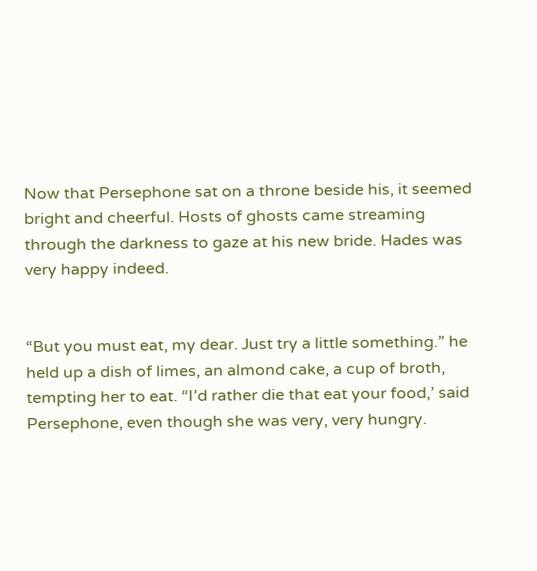Now that Persephone sat on a throne beside his, it seemed bright and cheerful. Hosts of ghosts came streaming through the darkness to gaze at his new bride. Hades was very happy indeed.


“But you must eat, my dear. Just try a little something.” he held up a dish of limes, an almond cake, a cup of broth, tempting her to eat. “I’d rather die that eat your food,’ said Persephone, even though she was very, very hungry.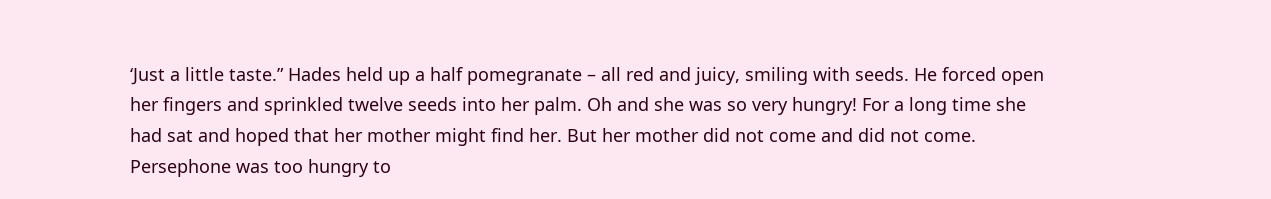‘Just a little taste.” Hades held up a half pomegranate – all red and juicy, smiling with seeds. He forced open her fingers and sprinkled twelve seeds into her palm. Oh and she was so very hungry! For a long time she had sat and hoped that her mother might find her. But her mother did not come and did not come. Persephone was too hungry to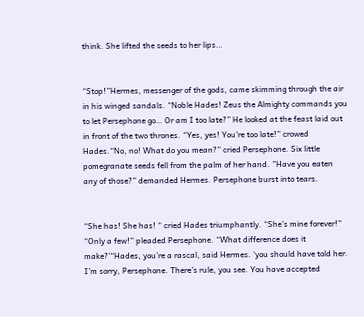think. She lifted the seeds to her lips…


“Stop!”Hermes, messenger of the gods, came skimming through the air in his winged sandals. “Noble Hades! Zeus the Almighty commands you to let Persephone go… Or am I too late?” He looked at the feast laid out in front of the two thrones. “Yes, yes! You’re too late!” crowed Hades.“No, no! What do you mean?” cried Persephone. Six little pomegranate seeds fell from the palm of her hand. ”Have you eaten any of those?” demanded Hermes. Persephone burst into tears.


“She has! She has! “ cried Hades triumphantly. “She’s mine forever!” “Only a few!” pleaded Persephone. “What difference does it make?’“Hades, you’re a rascal, said Hermes. ‘you should have told her. I’m sorry, Persephone. There’s rule, you see. You have accepted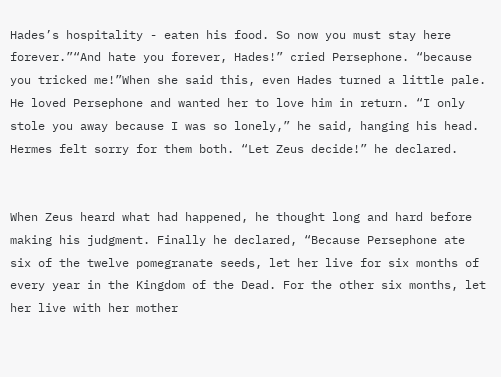Hades’s hospitality - eaten his food. So now you must stay here forever.”“And hate you forever, Hades!” cried Persephone. “because you tricked me!”When she said this, even Hades turned a little pale. He loved Persephone and wanted her to love him in return. “I only stole you away because I was so lonely,” he said, hanging his head. Hermes felt sorry for them both. “Let Zeus decide!” he declared.


When Zeus heard what had happened, he thought long and hard before making his judgment. Finally he declared, “Because Persephone ate six of the twelve pomegranate seeds, let her live for six months of every year in the Kingdom of the Dead. For the other six months, let her live with her mother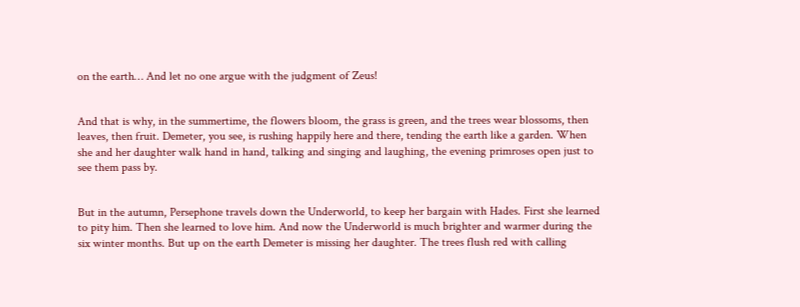on the earth… And let no one argue with the judgment of Zeus!


And that is why, in the summertime, the flowers bloom, the grass is green, and the trees wear blossoms, then leaves, then fruit. Demeter, you see, is rushing happily here and there, tending the earth like a garden. When she and her daughter walk hand in hand, talking and singing and laughing, the evening primroses open just to see them pass by.


But in the autumn, Persephone travels down the Underworld, to keep her bargain with Hades. First she learned to pity him. Then she learned to love him. And now the Underworld is much brighter and warmer during the six winter months. But up on the earth Demeter is missing her daughter. The trees flush red with calling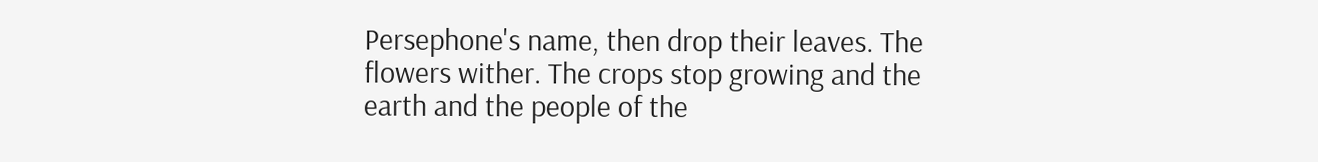Persephone's name, then drop their leaves. The flowers wither. The crops stop growing and the earth and the people of the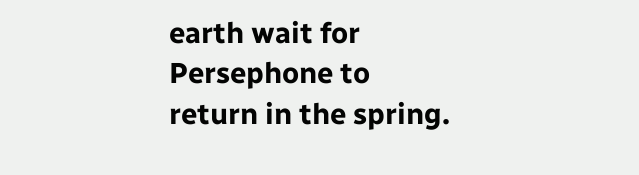earth wait for Persephone to return in the spring.